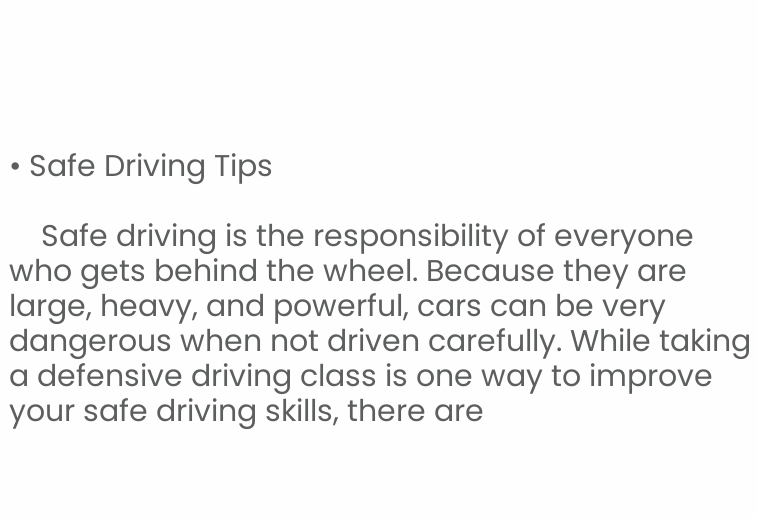• Safe Driving Tips

    Safe driving is the responsibility of everyone who gets behind the wheel. Because they are large, heavy, and powerful, cars can be very dangerous when not driven carefully. While taking a defensive driving class is one way to improve your safe driving skills, there are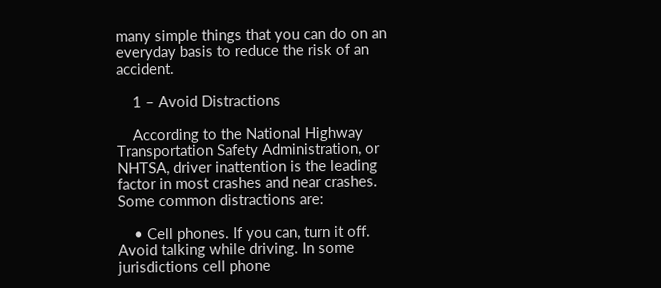many simple things that you can do on an everyday basis to reduce the risk of an accident.

    1 – Avoid Distractions

    According to the National Highway Transportation Safety Administration, or NHTSA, driver inattention is the leading factor in most crashes and near crashes. Some common distractions are:

    • Cell phones. If you can, turn it off. Avoid talking while driving. In some jurisdictions cell phone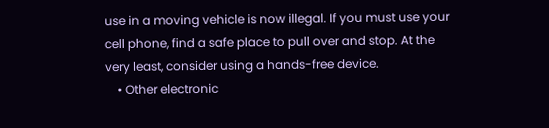use in a moving vehicle is now illegal. If you must use your cell phone, find a safe place to pull over and stop. At the very least, consider using a hands-free device.
    • Other electronic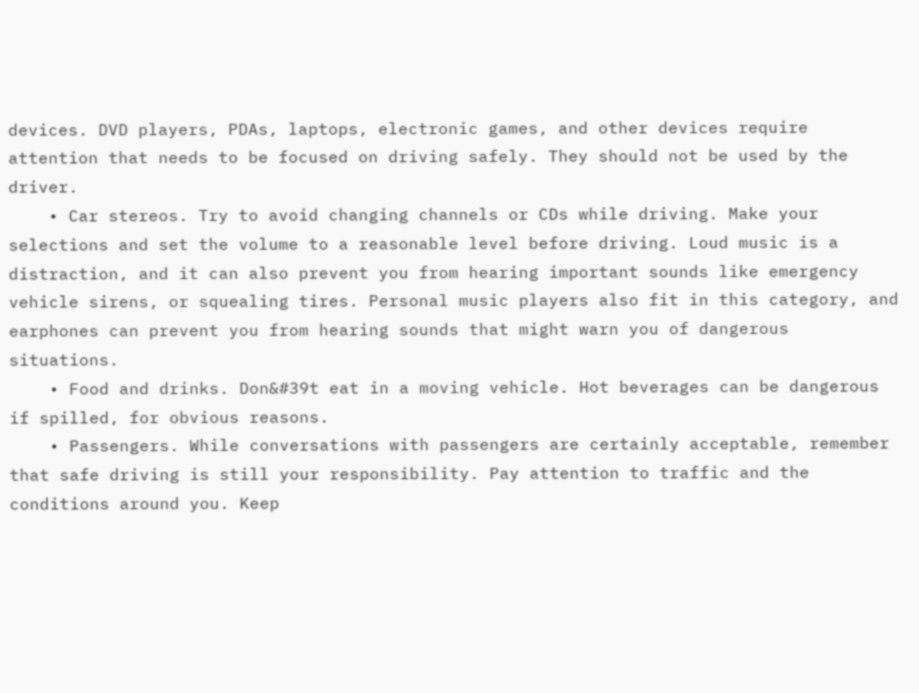devices. DVD players, PDAs, laptops, electronic games, and other devices require attention that needs to be focused on driving safely. They should not be used by the driver.
    • Car stereos. Try to avoid changing channels or CDs while driving. Make your selections and set the volume to a reasonable level before driving. Loud music is a distraction, and it can also prevent you from hearing important sounds like emergency vehicle sirens, or squealing tires. Personal music players also fit in this category, and earphones can prevent you from hearing sounds that might warn you of dangerous situations.
    • Food and drinks. Don&#39t eat in a moving vehicle. Hot beverages can be dangerous if spilled, for obvious reasons.
    • Passengers. While conversations with passengers are certainly acceptable, remember that safe driving is still your responsibility. Pay attention to traffic and the conditions around you. Keep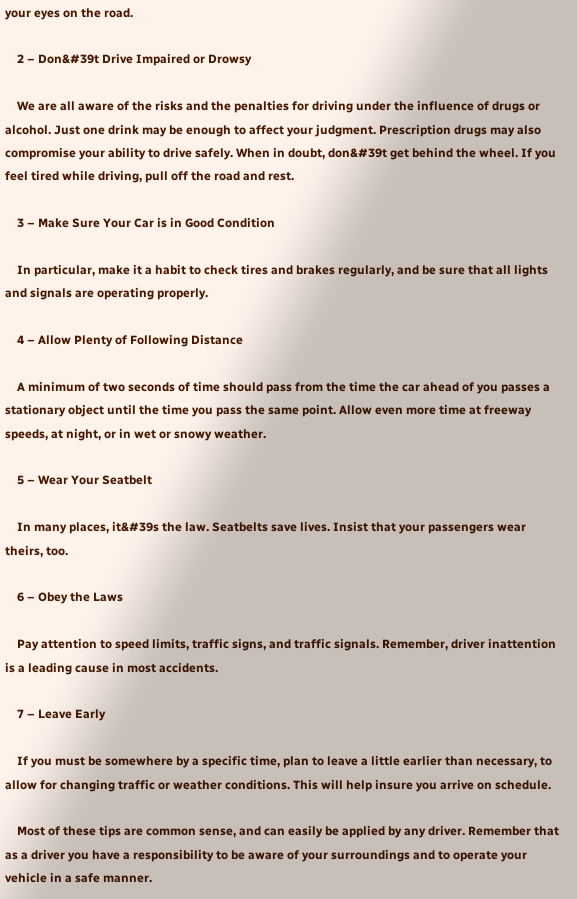your eyes on the road.

    2 – Don&#39t Drive Impaired or Drowsy

    We are all aware of the risks and the penalties for driving under the influence of drugs or alcohol. Just one drink may be enough to affect your judgment. Prescription drugs may also compromise your ability to drive safely. When in doubt, don&#39t get behind the wheel. If you feel tired while driving, pull off the road and rest.

    3 – Make Sure Your Car is in Good Condition

    In particular, make it a habit to check tires and brakes regularly, and be sure that all lights and signals are operating properly.

    4 – Allow Plenty of Following Distance

    A minimum of two seconds of time should pass from the time the car ahead of you passes a stationary object until the time you pass the same point. Allow even more time at freeway speeds, at night, or in wet or snowy weather.

    5 – Wear Your Seatbelt

    In many places, it&#39s the law. Seatbelts save lives. Insist that your passengers wear theirs, too.

    6 – Obey the Laws

    Pay attention to speed limits, traffic signs, and traffic signals. Remember, driver inattention is a leading cause in most accidents.

    7 – Leave Early

    If you must be somewhere by a specific time, plan to leave a little earlier than necessary, to allow for changing traffic or weather conditions. This will help insure you arrive on schedule.

    Most of these tips are common sense, and can easily be applied by any driver. Remember that as a driver you have a responsibility to be aware of your surroundings and to operate your vehicle in a safe manner.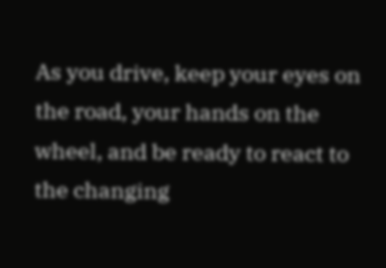As you drive, keep your eyes on the road, your hands on the wheel, and be ready to react to the changing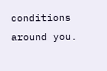conditions around you.